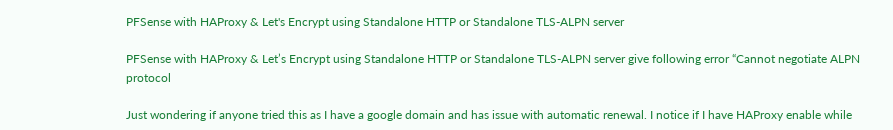PFSense with HAProxy & Let's Encrypt using Standalone HTTP or Standalone TLS-ALPN server

PFSense with HAProxy & Let’s Encrypt using Standalone HTTP or Standalone TLS-ALPN server give following error “Cannot negotiate ALPN protocol

Just wondering if anyone tried this as I have a google domain and has issue with automatic renewal. I notice if I have HAProxy enable while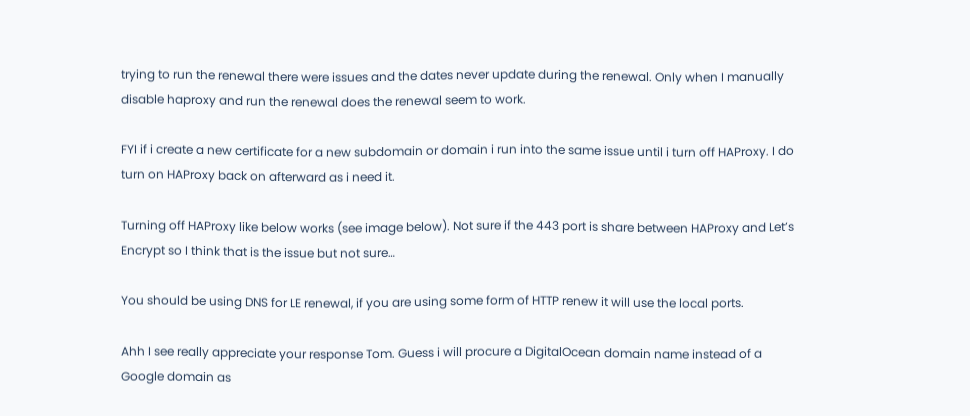trying to run the renewal there were issues and the dates never update during the renewal. Only when I manually disable haproxy and run the renewal does the renewal seem to work.

FYI if i create a new certificate for a new subdomain or domain i run into the same issue until i turn off HAProxy. I do turn on HAProxy back on afterward as i need it.

Turning off HAProxy like below works (see image below). Not sure if the 443 port is share between HAProxy and Let’s Encrypt so I think that is the issue but not sure…

You should be using DNS for LE renewal, if you are using some form of HTTP renew it will use the local ports.

Ahh I see really appreciate your response Tom. Guess i will procure a DigitalOcean domain name instead of a Google domain as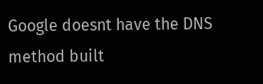Google doesnt have the DNS method built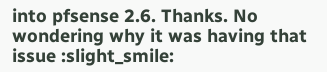into pfsense 2.6. Thanks. No wondering why it was having that issue :slight_smile: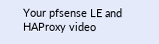Your pfsense LE and HAProxy video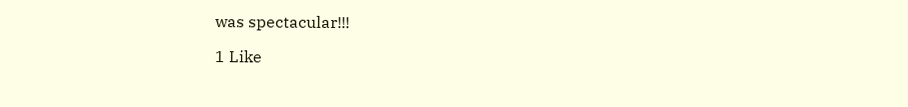was spectacular!!!

1 Like